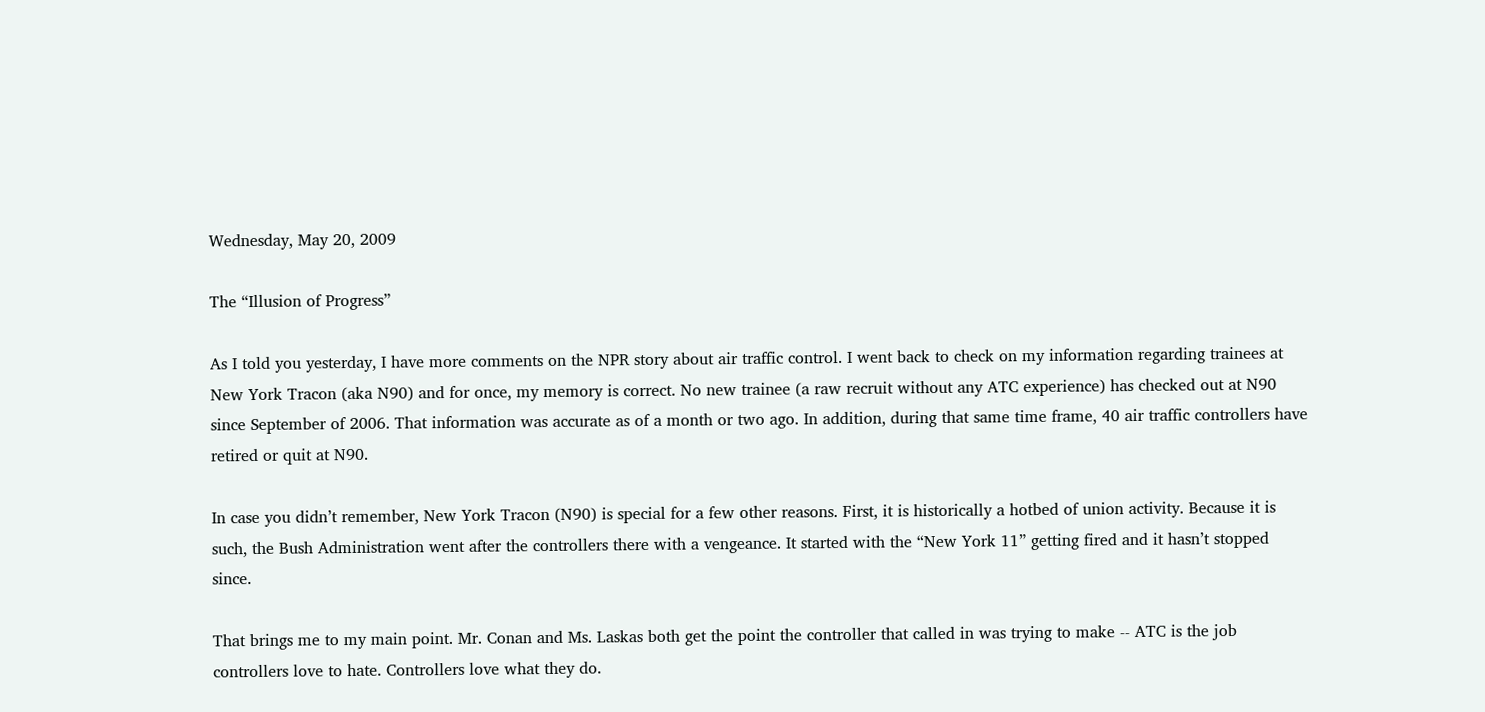Wednesday, May 20, 2009

The “Illusion of Progress”

As I told you yesterday, I have more comments on the NPR story about air traffic control. I went back to check on my information regarding trainees at New York Tracon (aka N90) and for once, my memory is correct. No new trainee (a raw recruit without any ATC experience) has checked out at N90 since September of 2006. That information was accurate as of a month or two ago. In addition, during that same time frame, 40 air traffic controllers have retired or quit at N90.

In case you didn’t remember, New York Tracon (N90) is special for a few other reasons. First, it is historically a hotbed of union activity. Because it is such, the Bush Administration went after the controllers there with a vengeance. It started with the “New York 11” getting fired and it hasn’t stopped since.

That brings me to my main point. Mr. Conan and Ms. Laskas both get the point the controller that called in was trying to make -- ATC is the job controllers love to hate. Controllers love what they do.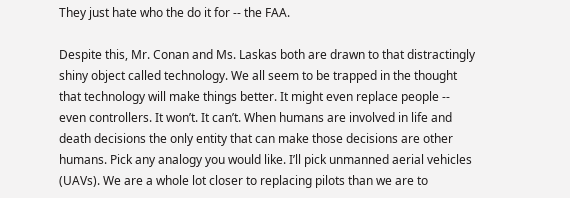They just hate who the do it for -- the FAA.

Despite this, Mr. Conan and Ms. Laskas both are drawn to that distractingly shiny object called technology. We all seem to be trapped in the thought that technology will make things better. It might even replace people -- even controllers. It won’t. It can’t. When humans are involved in life and death decisions the only entity that can make those decisions are other humans. Pick any analogy you would like. I’ll pick unmanned aerial vehicles (UAVs). We are a whole lot closer to replacing pilots than we are to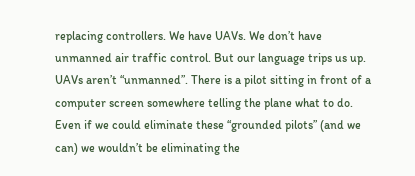replacing controllers. We have UAVs. We don’t have unmanned air traffic control. But our language trips us up. UAVs aren’t “unmanned”. There is a pilot sitting in front of a computer screen somewhere telling the plane what to do. Even if we could eliminate these “grounded pilots” (and we can) we wouldn’t be eliminating the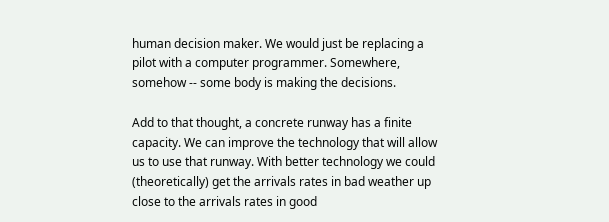human decision maker. We would just be replacing a pilot with a computer programmer. Somewhere, somehow -- some body is making the decisions.

Add to that thought, a concrete runway has a finite capacity. We can improve the technology that will allow us to use that runway. With better technology we could (theoretically) get the arrivals rates in bad weather up close to the arrivals rates in good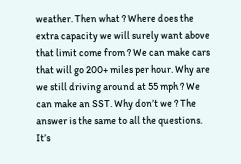weather. Then what ? Where does the extra capacity we will surely want above that limit come from ? We can make cars that will go 200+ miles per hour. Why are we still driving around at 55 mph ? We can make an SST. Why don’t we ? The answer is the same to all the questions. It’s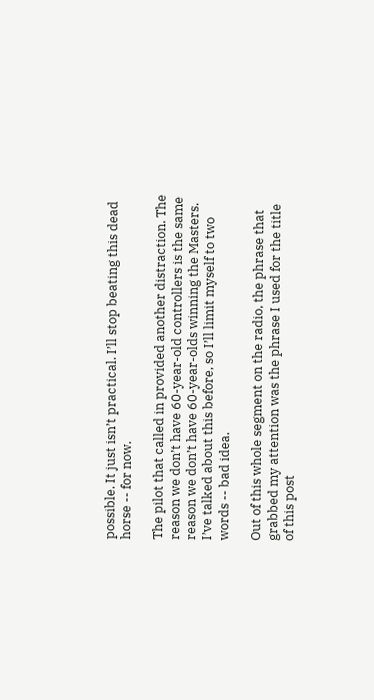possible. It just isn’t practical. I’ll stop beating this dead horse -- for now.

The pilot that called in provided another distraction. The reason we don’t have 60-year-old controllers is the same reason we don’t have 60-year-olds winning the Masters. I’ve talked about this before, so I’ll limit myself to two words -- bad idea.

Out of this whole segment on the radio, the phrase that grabbed my attention was the phrase I used for the title of this post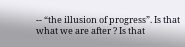-- “the illusion of progress”. Is that what we are after ? Is that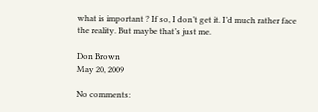what is important ? If so, I don’t get it. I’d much rather face the reality. But maybe that’s just me.

Don Brown
May 20, 2009

No comments: